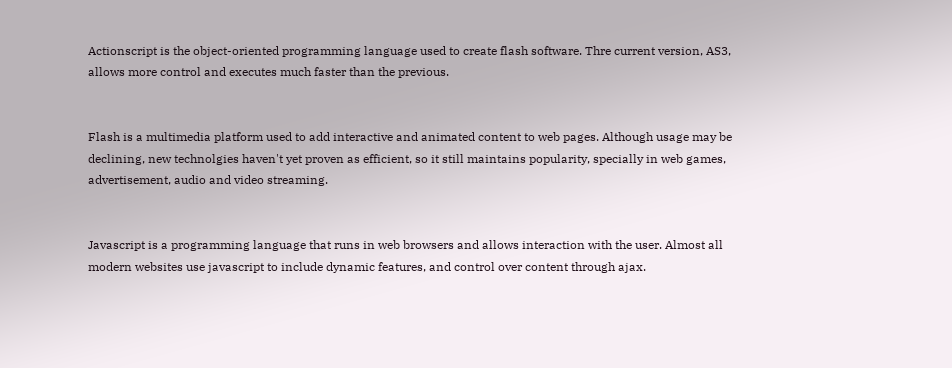Actionscript is the object-oriented programming language used to create flash software. Thre current version, AS3, allows more control and executes much faster than the previous.


Flash is a multimedia platform used to add interactive and animated content to web pages. Although usage may be declining, new technolgies haven't yet proven as efficient, so it still maintains popularity, specially in web games, advertisement, audio and video streaming.


Javascript is a programming language that runs in web browsers and allows interaction with the user. Almost all modern websites use javascript to include dynamic features, and control over content through ajax.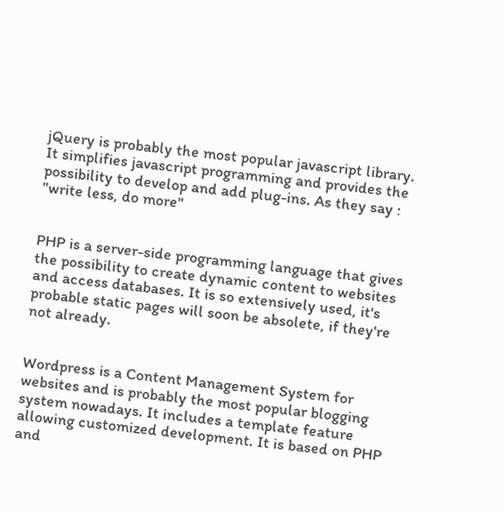jQuery is probably the most popular javascript library. It simplifies javascript programming and provides the possibility to develop and add plug-ins. As they say : "write less, do more"


PHP is a server-side programming language that gives the possibility to create dynamic content to websites and access databases. It is so extensively used, it's probable static pages will soon be absolete, if they're not already.


Wordpress is a Content Management System for websites and is probably the most popular blogging system nowadays. It includes a template feature allowing customized development. It is based on PHP and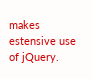makes estensive use of jQuery.